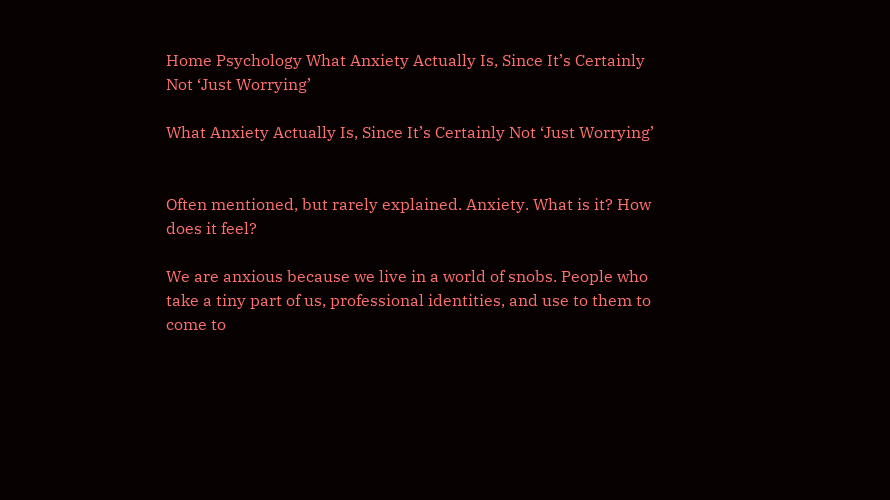Home Psychology What Anxiety Actually Is, Since It’s Certainly Not ‘Just Worrying’

What Anxiety Actually Is, Since It’s Certainly Not ‘Just Worrying’


Often mentioned, but rarely explained. Anxiety. What is it? How does it feel?

We are anxious because we live in a world of snobs. People who take a tiny part of us, professional identities, and use to them to come to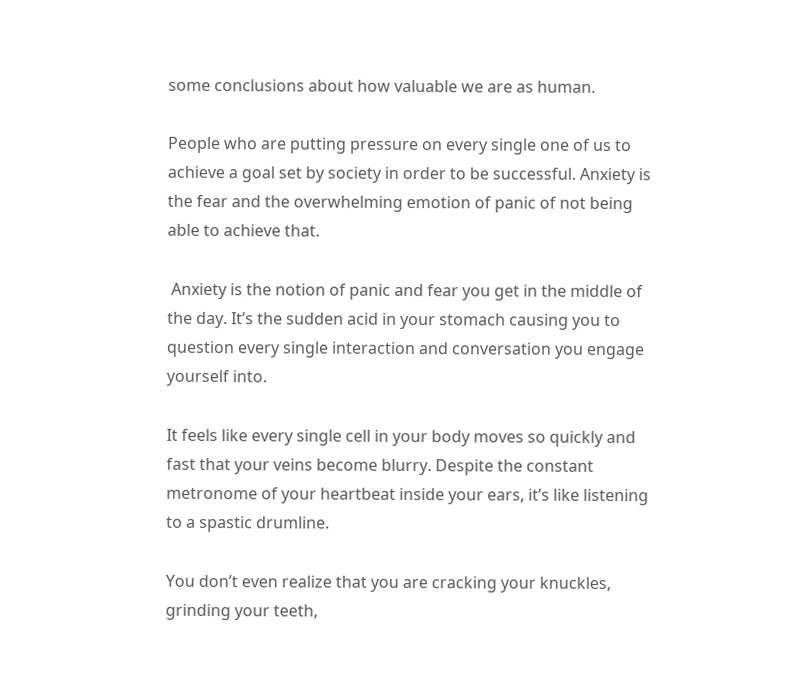some conclusions about how valuable we are as human.

People who are putting pressure on every single one of us to achieve a goal set by society in order to be successful. Anxiety is the fear and the overwhelming emotion of panic of not being able to achieve that.

 Anxiety is the notion of panic and fear you get in the middle of the day. It’s the sudden acid in your stomach causing you to question every single interaction and conversation you engage yourself into.

It feels like every single cell in your body moves so quickly and fast that your veins become blurry. Despite the constant metronome of your heartbeat inside your ears, it’s like listening to a spastic drumline.

You don’t even realize that you are cracking your knuckles, grinding your teeth,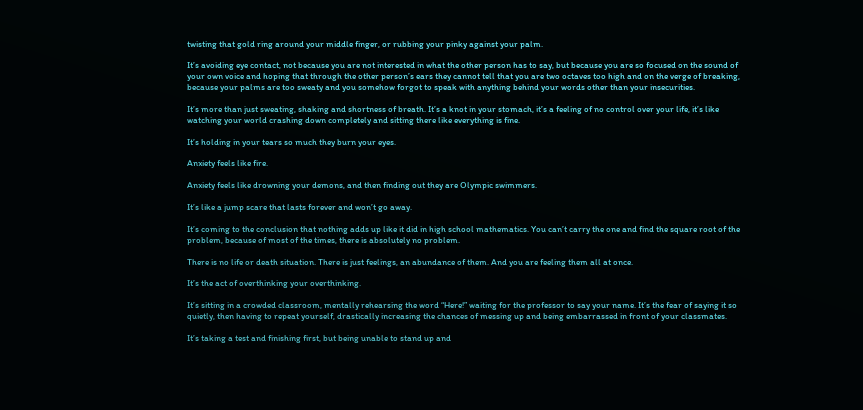twisting that gold ring around your middle finger, or rubbing your pinky against your palm.

It’s avoiding eye contact, not because you are not interested in what the other person has to say, but because you are so focused on the sound of your own voice and hoping that through the other person’s ears they cannot tell that you are two octaves too high and on the verge of breaking, because your palms are too sweaty and you somehow forgot to speak with anything behind your words other than your insecurities.

It’s more than just sweating, shaking and shortness of breath. It’s a knot in your stomach, it’s a feeling of no control over your life, it’s like watching your world crashing down completely and sitting there like everything is fine.

It’s holding in your tears so much they burn your eyes.

Anxiety feels like fire.

Anxiety feels like drowning your demons, and then finding out they are Olympic swimmers.

It’s like a jump scare that lasts forever and won’t go away.

It’s coming to the conclusion that nothing adds up like it did in high school mathematics. You can’t carry the one and find the square root of the problem, because of most of the times, there is absolutely no problem.

There is no life or death situation. There is just feelings, an abundance of them. And you are feeling them all at once.

It’s the act of overthinking your overthinking.

It’s sitting in a crowded classroom, mentally rehearsing the word “Here!” waiting for the professor to say your name. It’s the fear of saying it so quietly, then having to repeat yourself, drastically increasing the chances of messing up and being embarrassed in front of your classmates.

It’s taking a test and finishing first, but being unable to stand up and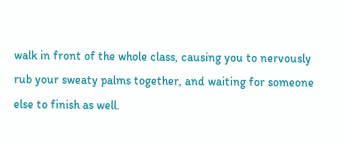walk in front of the whole class, causing you to nervously rub your sweaty palms together, and waiting for someone else to finish as well.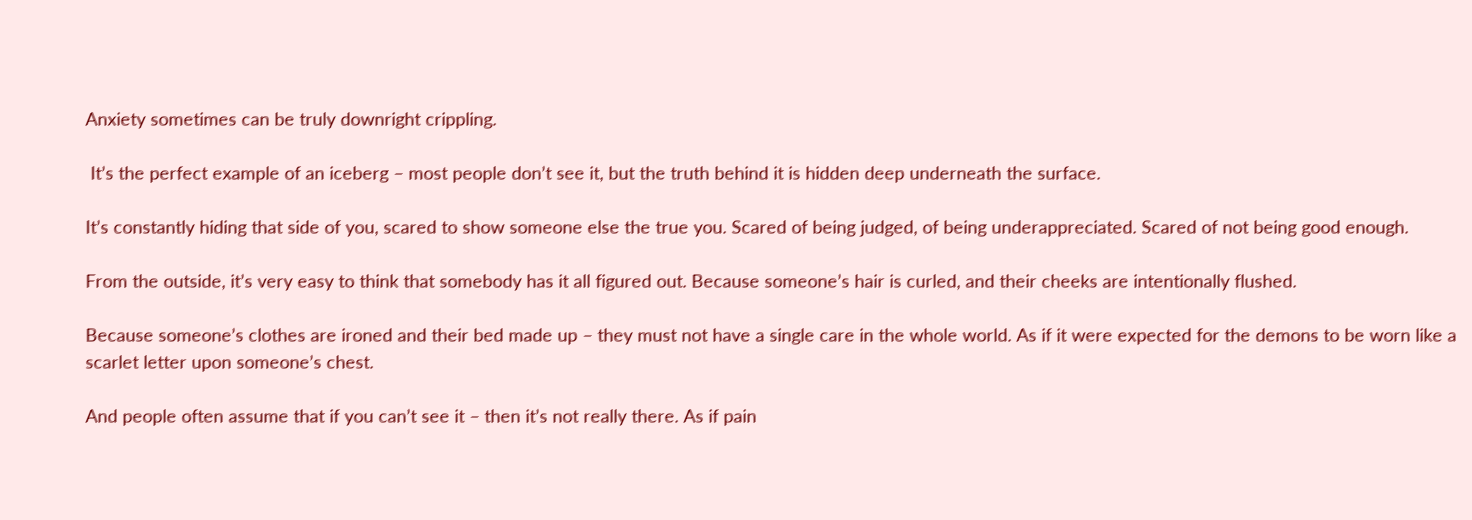Anxiety sometimes can be truly downright crippling.

 It’s the perfect example of an iceberg – most people don’t see it, but the truth behind it is hidden deep underneath the surface.

It’s constantly hiding that side of you, scared to show someone else the true you. Scared of being judged, of being underappreciated. Scared of not being good enough.

From the outside, it’s very easy to think that somebody has it all figured out. Because someone’s hair is curled, and their cheeks are intentionally flushed.

Because someone’s clothes are ironed and their bed made up – they must not have a single care in the whole world. As if it were expected for the demons to be worn like a scarlet letter upon someone’s chest.

And people often assume that if you can’t see it – then it’s not really there. As if pain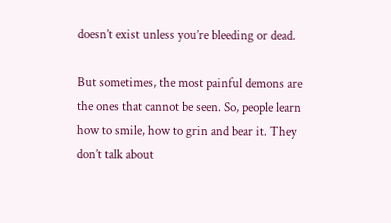doesn’t exist unless you’re bleeding or dead.

But sometimes, the most painful demons are the ones that cannot be seen. So, people learn how to smile, how to grin and bear it. They don’t talk about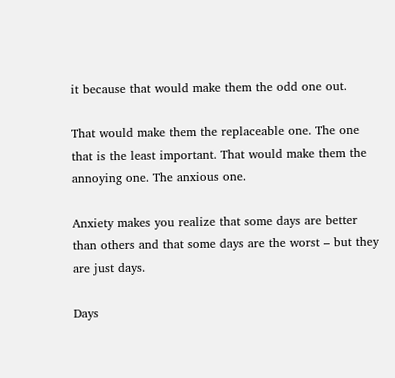it because that would make them the odd one out.

That would make them the replaceable one. The one that is the least important. That would make them the annoying one. The anxious one.

Anxiety makes you realize that some days are better than others and that some days are the worst – but they are just days.

Days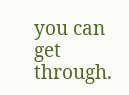you can get through.